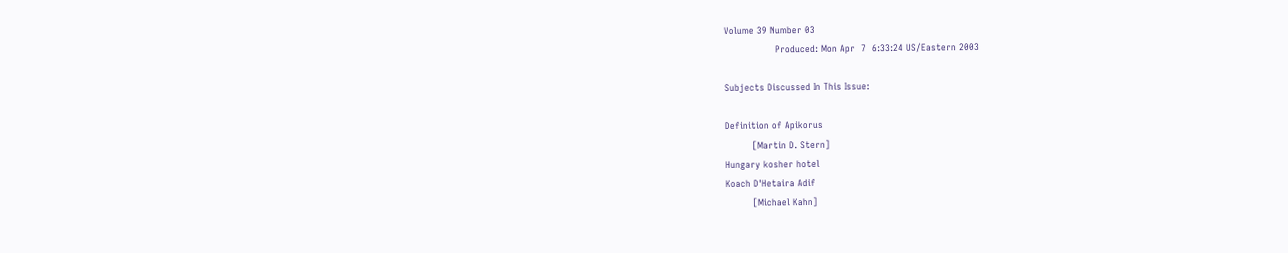Volume 39 Number 03
                 Produced: Mon Apr  7  6:33:24 US/Eastern 2003

Subjects Discussed In This Issue:

Definition of Apikorus
         [Martin D. Stern]
Hungary kosher hotel
Koach D'Hetaira Adif
         [Michael Kahn]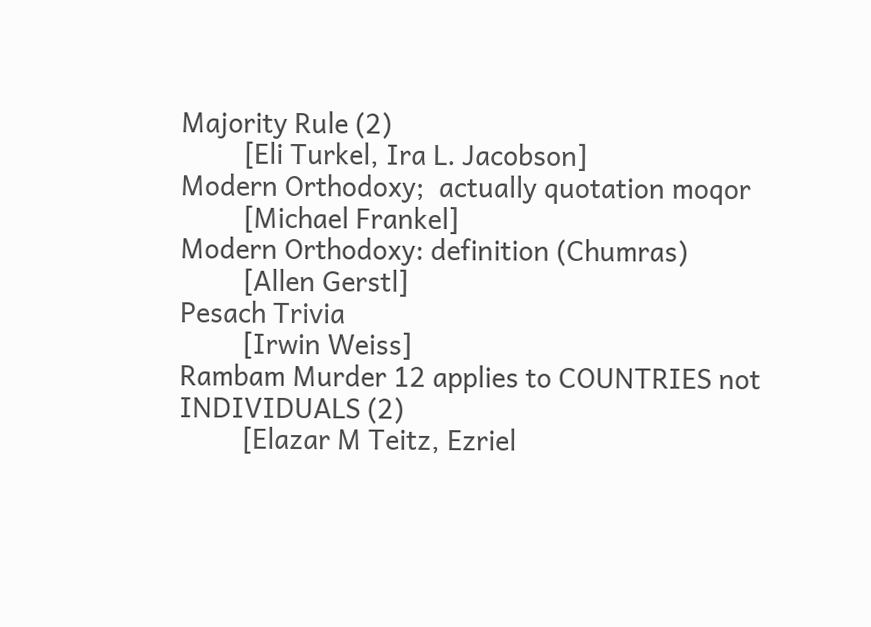Majority Rule (2)
         [Eli Turkel, Ira L. Jacobson]
Modern Orthodoxy;  actually quotation moqor
         [Michael Frankel]
Modern Orthodoxy: definition (Chumras)
         [Allen Gerstl]
Pesach Trivia
         [Irwin Weiss]
Rambam Murder 12 applies to COUNTRIES not INDIVIDUALS (2)
         [Elazar M Teitz, Ezriel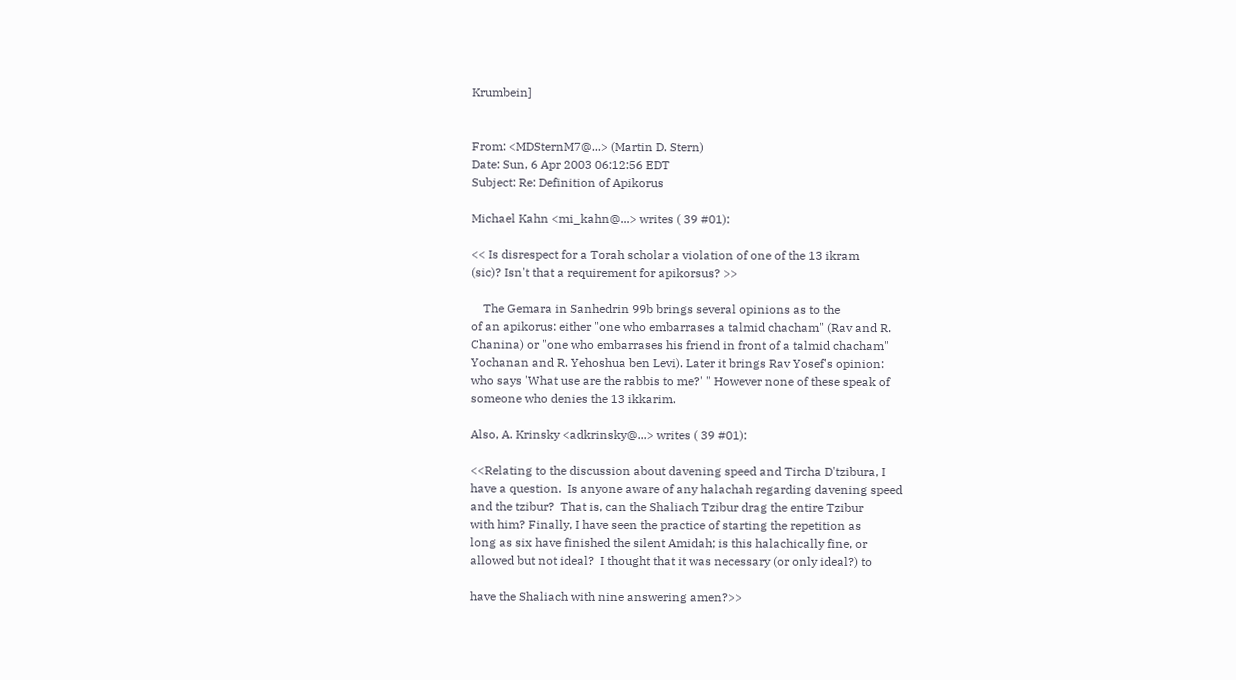Krumbein]


From: <MDSternM7@...> (Martin D. Stern)
Date: Sun, 6 Apr 2003 06:12:56 EDT
Subject: Re: Definition of Apikorus

Michael Kahn <mi_kahn@...> writes ( 39 #01):

<< Is disrespect for a Torah scholar a violation of one of the 13 ikram
(sic)? Isn't that a requirement for apikorsus? >>

    The Gemara in Sanhedrin 99b brings several opinions as to the
of an apikorus: either "one who embarrases a talmid chacham" (Rav and R.
Chanina) or "one who embarrases his friend in front of a talmid chacham"
Yochanan and R. Yehoshua ben Levi). Later it brings Rav Yosef's opinion:
who says 'What use are the rabbis to me?' " However none of these speak of
someone who denies the 13 ikkarim.

Also, A. Krinsky <adkrinsky@...> writes ( 39 #01):

<<Relating to the discussion about davening speed and Tircha D'tzibura, I
have a question.  Is anyone aware of any halachah regarding davening speed
and the tzibur?  That is, can the Shaliach Tzibur drag the entire Tzibur
with him? Finally, I have seen the practice of starting the repetition as
long as six have finished the silent Amidah; is this halachically fine, or
allowed but not ideal?  I thought that it was necessary (or only ideal?) to

have the Shaliach with nine answering amen?>>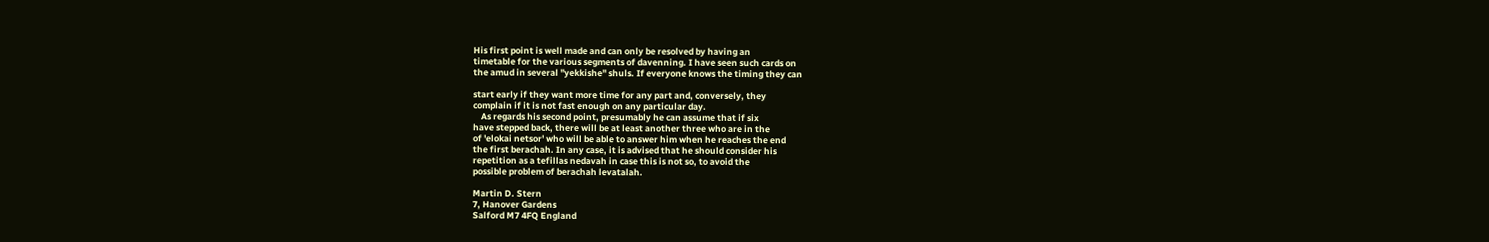His first point is well made and can only be resolved by having an
timetable for the various segments of davenning. I have seen such cards on
the amud in several "yekkishe" shuls. If everyone knows the timing they can

start early if they want more time for any part and, conversely, they
complain if it is not fast enough on any particular day.
    As regards his second point, presumably he can assume that if six
have stepped back, there will be at least another three who are in the
of 'elokai netsor' who will be able to answer him when he reaches the end
the first berachah. In any case, it is advised that he should consider his
repetition as a tefillas nedavah in case this is not so, to avoid the
possible problem of berachah levatalah.

Martin D. Stern
7, Hanover Gardens
Salford M7 4FQ England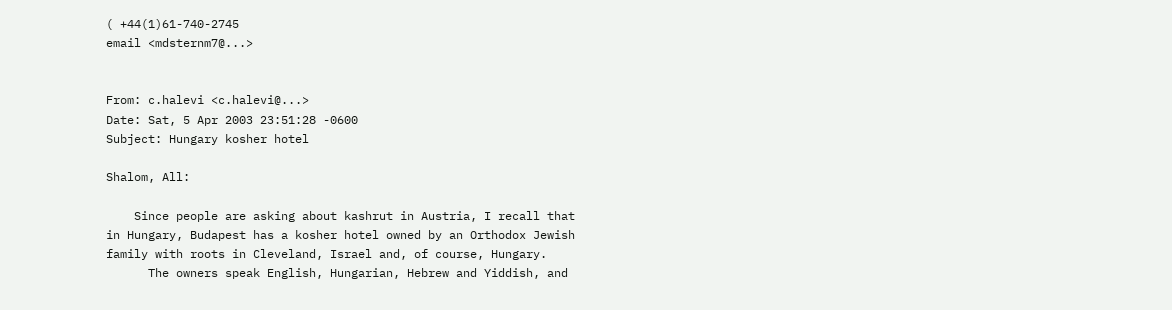( +44(1)61-740-2745
email <mdsternm7@...>


From: c.halevi <c.halevi@...>
Date: Sat, 5 Apr 2003 23:51:28 -0600
Subject: Hungary kosher hotel

Shalom, All:

    Since people are asking about kashrut in Austria, I recall that
in Hungary, Budapest has a kosher hotel owned by an Orthodox Jewish
family with roots in Cleveland, Israel and, of course, Hungary.
      The owners speak English, Hungarian, Hebrew and Yiddish, and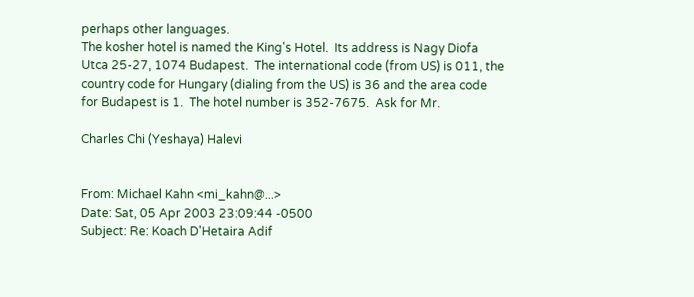perhaps other languages.
The kosher hotel is named the King's Hotel.  Its address is Nagy Diofa
Utca 25-27, 1074 Budapest.  The international code (from US) is 011, the
country code for Hungary (dialing from the US) is 36 and the area code
for Budapest is 1.  The hotel number is 352-7675.  Ask for Mr.

Charles Chi (Yeshaya) Halevi


From: Michael Kahn <mi_kahn@...>
Date: Sat, 05 Apr 2003 23:09:44 -0500
Subject: Re: Koach D'Hetaira Adif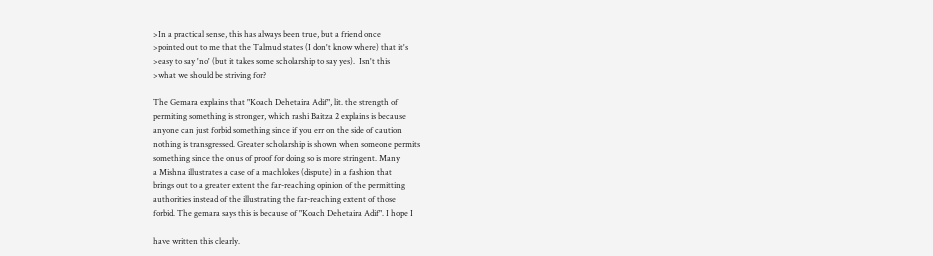>In a practical sense, this has always been true, but a friend once
>pointed out to me that the Talmud states (I don't know where) that it's
>easy to say 'no' (but it takes some scholarship to say yes).  Isn't this
>what we should be striving for?

The Gemara explains that "Koach Dehetaira Adif", lit. the strength of
permiting something is stronger, which rashi Baitza 2 explains is because
anyone can just forbid something since if you err on the side of caution
nothing is transgressed. Greater scholarship is shown when someone permits
something since the onus of proof for doing so is more stringent. Many
a Mishna illustrates a case of a machlokes (dispute) in a fashion that
brings out to a greater extent the far-reaching opinion of the permitting
authorities instead of the illustrating the far-reaching extent of those
forbid. The gemara says this is because of "Koach Dehetaira Adif". I hope I

have written this clearly.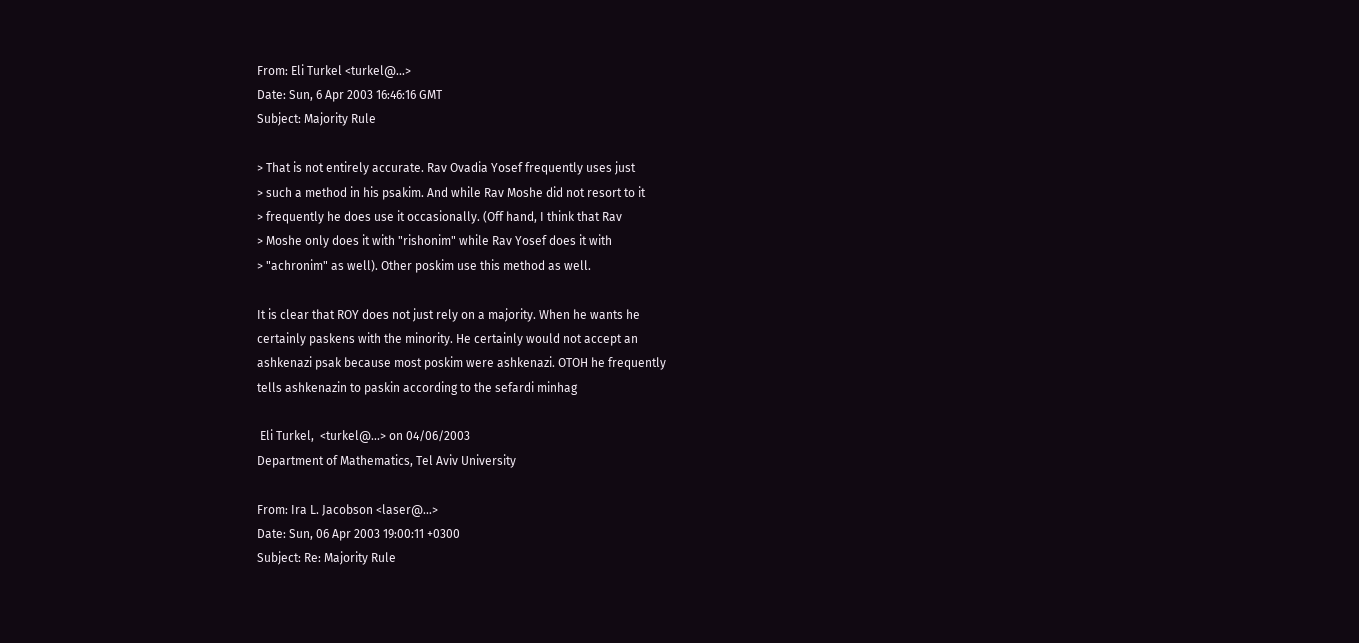From: Eli Turkel <turkel@...>
Date: Sun, 6 Apr 2003 16:46:16 GMT
Subject: Majority Rule

> That is not entirely accurate. Rav Ovadia Yosef frequently uses just
> such a method in his psakim. And while Rav Moshe did not resort to it
> frequently he does use it occasionally. (Off hand, I think that Rav
> Moshe only does it with "rishonim" while Rav Yosef does it with
> "achronim" as well). Other poskim use this method as well.

It is clear that ROY does not just rely on a majority. When he wants he
certainly paskens with the minority. He certainly would not accept an
ashkenazi psak because most poskim were ashkenazi. OTOH he frequently
tells ashkenazin to paskin according to the sefardi minhag

 Eli Turkel,  <turkel@...> on 04/06/2003
Department of Mathematics, Tel Aviv University

From: Ira L. Jacobson <laser@...>
Date: Sun, 06 Apr 2003 19:00:11 +0300
Subject: Re: Majority Rule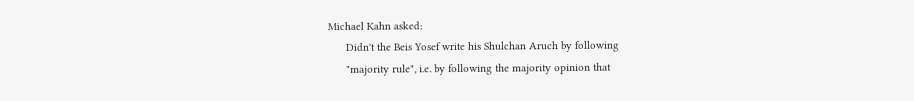Michael Kahn asked:
      Didn't the Beis Yosef write his Shulchan Aruch by following
      "majority rule", i.e. by following the majority opinion that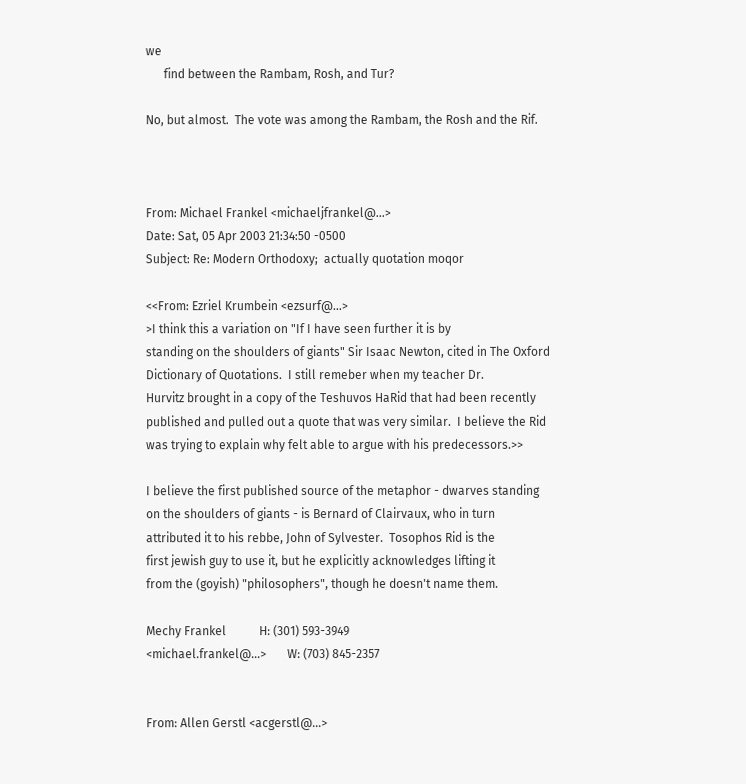we
      find between the Rambam, Rosh, and Tur?

No, but almost.  The vote was among the Rambam, the Rosh and the Rif.



From: Michael Frankel <michaeljfrankel@...>
Date: Sat, 05 Apr 2003 21:34:50 -0500
Subject: Re: Modern Orthodoxy;  actually quotation moqor

<<From: Ezriel Krumbein <ezsurf@...>
>I think this a variation on "If I have seen further it is by
standing on the shoulders of giants" Sir Isaac Newton, cited in The Oxford
Dictionary of Quotations.  I still remeber when my teacher Dr.
Hurvitz brought in a copy of the Teshuvos HaRid that had been recently
published and pulled out a quote that was very similar.  I believe the Rid
was trying to explain why felt able to argue with his predecessors.>>

I believe the first published source of the metaphor - dwarves standing
on the shoulders of giants - is Bernard of Clairvaux, who in turn
attributed it to his rebbe, John of Sylvester.  Tosophos Rid is the
first jewish guy to use it, but he explicitly acknowledges lifting it
from the (goyish) "philosophers", though he doesn't name them.

Mechy Frankel           H: (301) 593-3949
<michael.frankel@...>       W: (703) 845-2357


From: Allen Gerstl <acgerstl@...>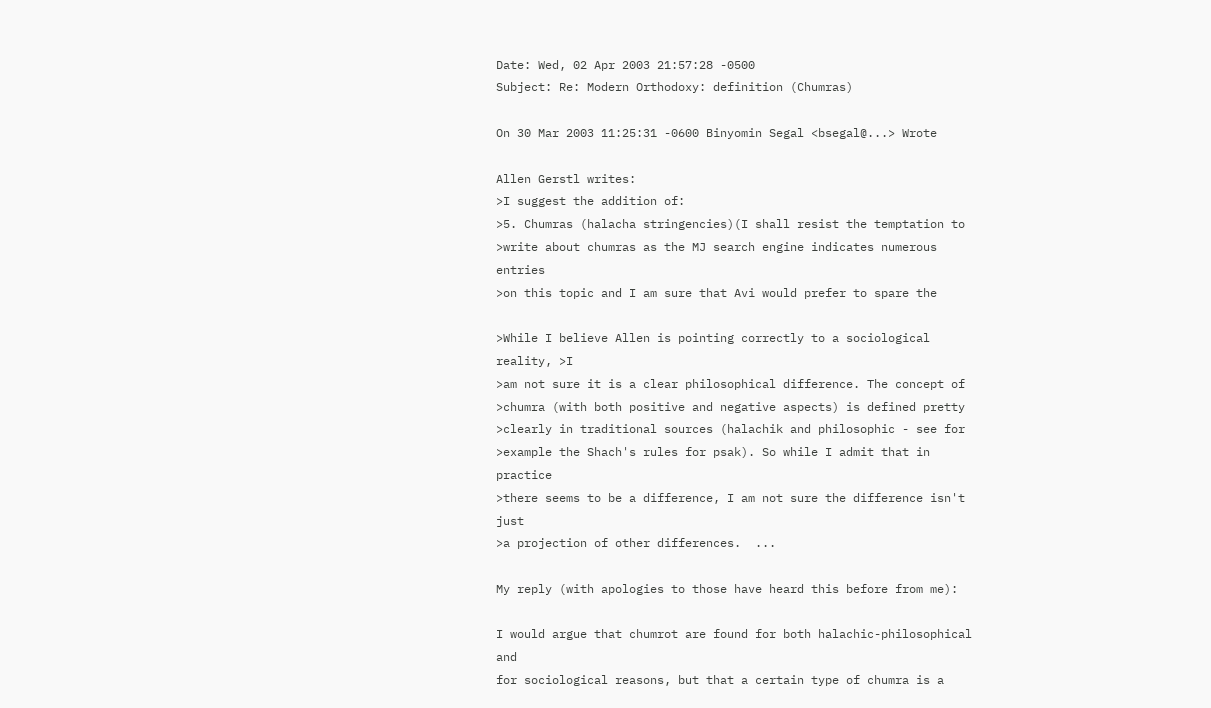Date: Wed, 02 Apr 2003 21:57:28 -0500
Subject: Re: Modern Orthodoxy: definition (Chumras)

On 30 Mar 2003 11:25:31 -0600 Binyomin Segal <bsegal@...> Wrote

Allen Gerstl writes:
>I suggest the addition of:
>5. Chumras (halacha stringencies)(I shall resist the temptation to
>write about chumras as the MJ search engine indicates numerous entries
>on this topic and I am sure that Avi would prefer to spare the

>While I believe Allen is pointing correctly to a sociological reality, >I
>am not sure it is a clear philosophical difference. The concept of
>chumra (with both positive and negative aspects) is defined pretty
>clearly in traditional sources (halachik and philosophic - see for
>example the Shach's rules for psak). So while I admit that in practice
>there seems to be a difference, I am not sure the difference isn't just
>a projection of other differences.  ...

My reply (with apologies to those have heard this before from me):

I would argue that chumrot are found for both halachic-philosophical and
for sociological reasons, but that a certain type of chumra is a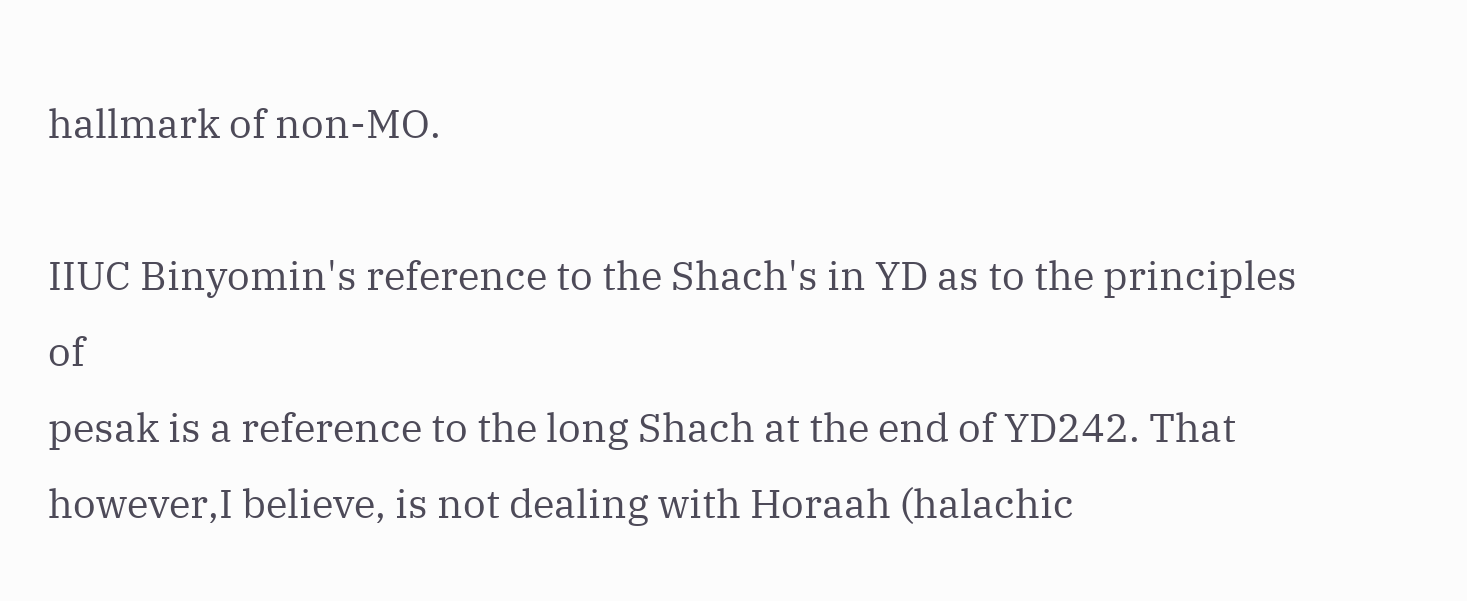hallmark of non-MO.

IIUC Binyomin's reference to the Shach's in YD as to the principles of
pesak is a reference to the long Shach at the end of YD242. That
however,I believe, is not dealing with Horaah (halachic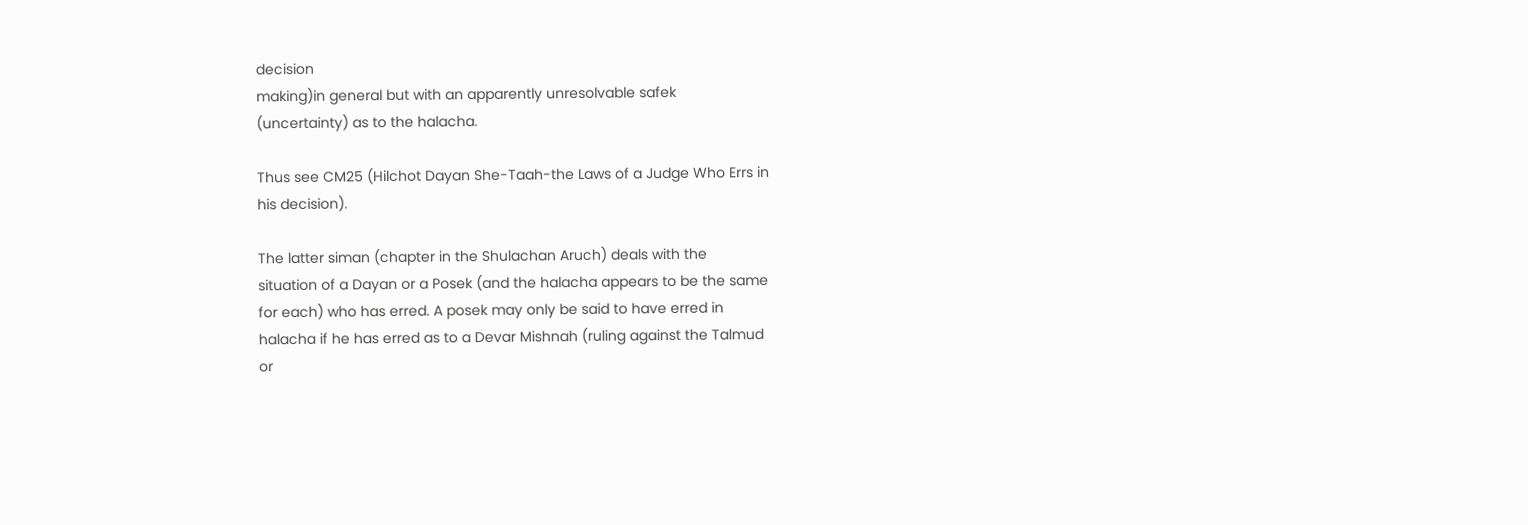decision
making)in general but with an apparently unresolvable safek
(uncertainty) as to the halacha.

Thus see CM25 (Hilchot Dayan She-Taah-the Laws of a Judge Who Errs in
his decision).

The latter siman (chapter in the Shulachan Aruch) deals with the
situation of a Dayan or a Posek (and the halacha appears to be the same
for each) who has erred. A posek may only be said to have erred in
halacha if he has erred as to a Devar Mishnah (ruling against the Talmud
or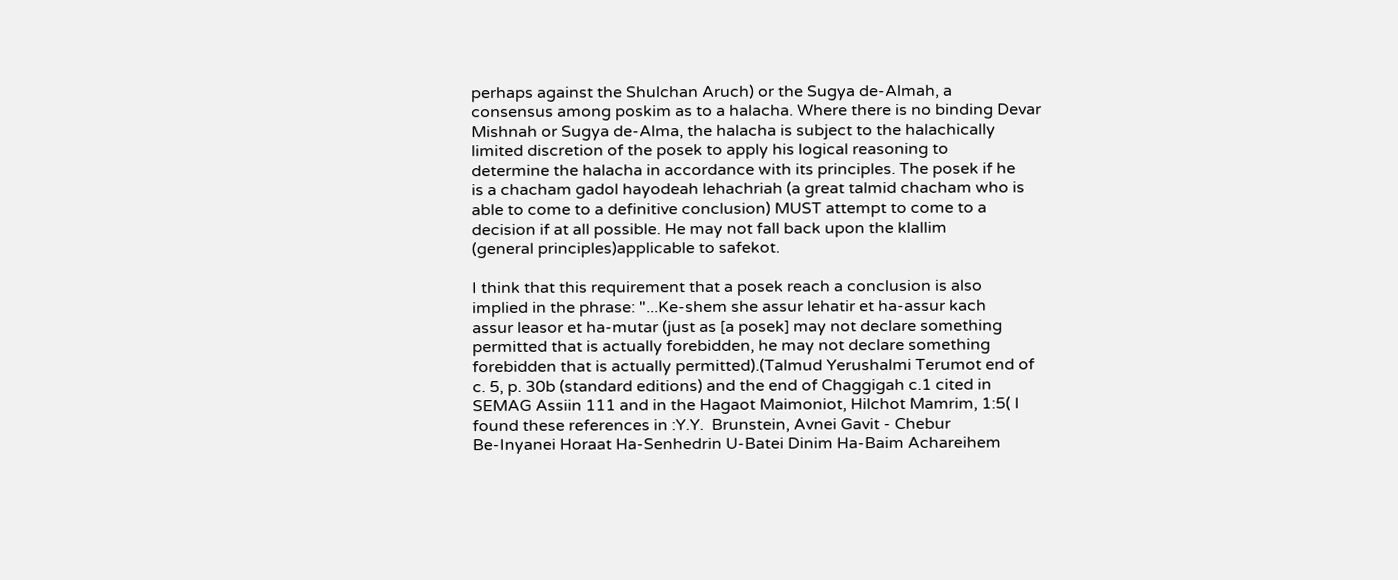perhaps against the Shulchan Aruch) or the Sugya de-Almah, a
consensus among poskim as to a halacha. Where there is no binding Devar
Mishnah or Sugya de-Alma, the halacha is subject to the halachically
limited discretion of the posek to apply his logical reasoning to
determine the halacha in accordance with its principles. The posek if he
is a chacham gadol hayodeah lehachriah (a great talmid chacham who is
able to come to a definitive conclusion) MUST attempt to come to a
decision if at all possible. He may not fall back upon the klallim
(general principles)applicable to safekot.

I think that this requirement that a posek reach a conclusion is also
implied in the phrase: "...Ke-shem she assur lehatir et ha-assur kach
assur leasor et ha-mutar (just as [a posek] may not declare something
permitted that is actually forebidden, he may not declare something
forebidden that is actually permitted).(Talmud Yerushalmi Terumot end of
c. 5, p. 30b (standard editions) and the end of Chaggigah c.1 cited in
SEMAG Assiin 111 and in the Hagaot Maimoniot, Hilchot Mamrim, 1:5( I
found these references in :Y.Y.  Brunstein, Avnei Gavit - Chebur
Be-Inyanei Horaat Ha-Senhedrin U-Batei Dinim Ha-Baim Achareihem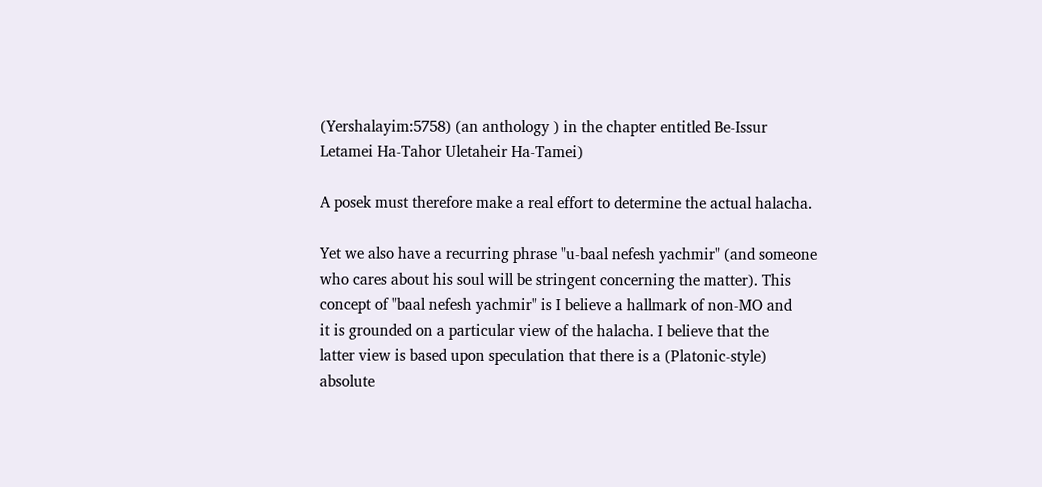(Yershalayim:5758) (an anthology ) in the chapter entitled Be-Issur
Letamei Ha-Tahor Uletaheir Ha-Tamei)

A posek must therefore make a real effort to determine the actual halacha.

Yet we also have a recurring phrase "u-baal nefesh yachmir" (and someone
who cares about his soul will be stringent concerning the matter). This
concept of "baal nefesh yachmir" is I believe a hallmark of non-MO and
it is grounded on a particular view of the halacha. I believe that the
latter view is based upon speculation that there is a (Platonic-style)
absolute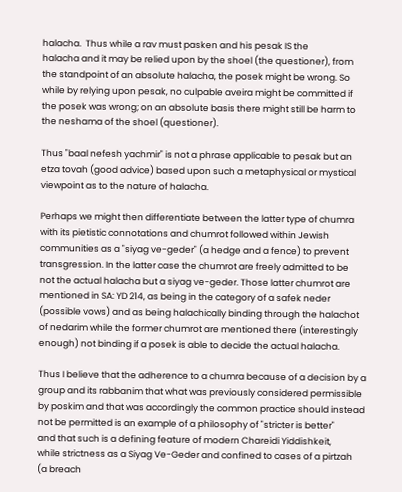halacha.  Thus while a rav must pasken and his pesak IS the
halacha and it may be relied upon by the shoel (the questioner), from
the standpoint of an absolute halacha, the posek might be wrong. So
while by relying upon pesak, no culpable aveira might be committed if
the posek was wrong; on an absolute basis there might still be harm to
the neshama of the shoel (questioner).

Thus "baal nefesh yachmir" is not a phrase applicable to pesak but an
etza tovah (good advice) based upon such a metaphysical or mystical
viewpoint as to the nature of halacha.

Perhaps we might then differentiate between the latter type of chumra
with its pietistic connotations and chumrot followed within Jewish
communities as a "siyag ve-geder" (a hedge and a fence) to prevent
transgression. In the latter case the chumrot are freely admitted to be
not the actual halacha but a siyag ve-geder. Those latter chumrot are
mentioned in SA: YD 214, as being in the category of a safek neder
(possible vows) and as being halachically binding through the halachot
of nedarim while the former chumrot are mentioned there (interestingly
enough) not binding if a posek is able to decide the actual halacha.

Thus I believe that the adherence to a chumra because of a decision by a
group and its rabbanim that what was previously considered permissible
by poskim and that was accordingly the common practice should instead
not be permitted is an example of a philosophy of "stricter is better"
and that such is a defining feature of modern Chareidi Yiddishkeit,
while strictness as a Siyag Ve-Geder and confined to cases of a pirtzah
(a breach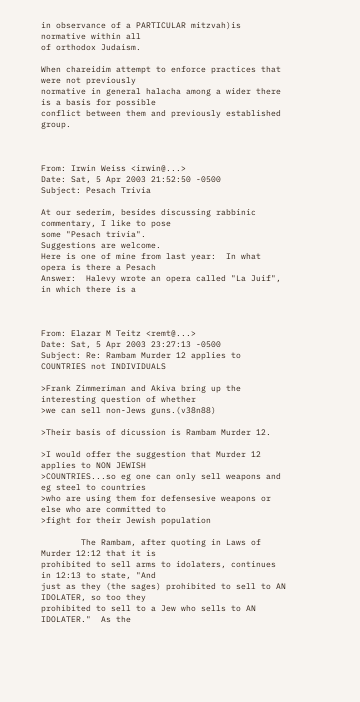in observance of a PARTICULAR mitzvah)is normative within all
of orthodox Judaism.

When chareidim attempt to enforce practices that were not previously
normative in general halacha among a wider there is a basis for possible
conflict between them and previously established group.



From: Irwin Weiss <irwin@...>
Date: Sat, 5 Apr 2003 21:52:50 -0500
Subject: Pesach Trivia

At our sederim, besides discussing rabbinic commentary, I like to pose
some "Pesach trivia".
Suggestions are welcome.
Here is one of mine from last year:  In what opera is there a Pesach
Answer:  Halevy wrote an opera called "La Juif", in which there is a



From: Elazar M Teitz <remt@...>
Date: Sat, 5 Apr 2003 23:27:13 -0500
Subject: Re: Rambam Murder 12 applies to COUNTRIES not INDIVIDUALS

>Frank Zimmeriman and Akiva bring up the interesting question of whether
>we can sell non-Jews guns.(v38n88)

>Their basis of dicussion is Rambam Murder 12.

>I would offer the suggestion that Murder 12 applies to NON JEWISH
>COUNTRIES...so eg one can only sell weapons and eg steel to countries
>who are using them for defensesive weapons or else who are committed to
>fight for their Jewish population

        The Rambam, after quoting in Laws of Murder 12:12 that it is
prohibited to sell arms to idolaters, continues in 12:13 to state, "And
just as they (the sages) prohibited to sell to AN IDOLATER, so too they
prohibited to sell to a Jew who sells to AN IDOLATER."  As the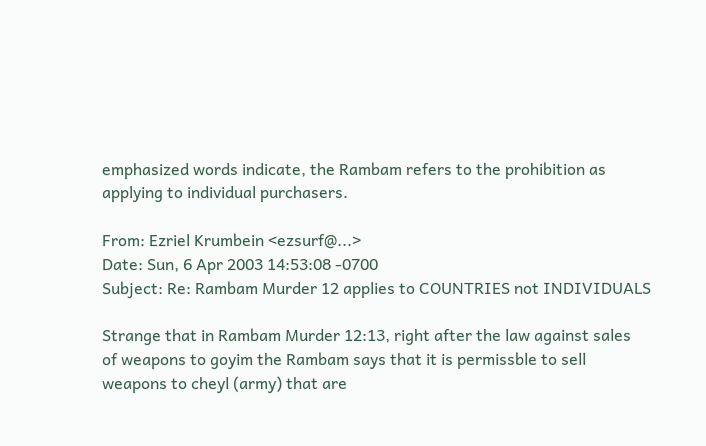emphasized words indicate, the Rambam refers to the prohibition as
applying to individual purchasers.

From: Ezriel Krumbein <ezsurf@...>
Date: Sun, 6 Apr 2003 14:53:08 -0700
Subject: Re: Rambam Murder 12 applies to COUNTRIES not INDIVIDUALS

Strange that in Rambam Murder 12:13, right after the law against sales
of weapons to goyim the Rambam says that it is permissble to sell
weapons to cheyl (army) that are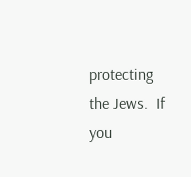protecting the Jews.  If you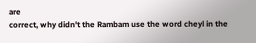are
correct, why didn't the Rambam use the word cheyl in the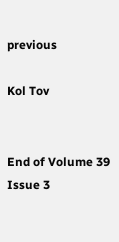previous

Kol Tov


End of Volume 39 Issue 3